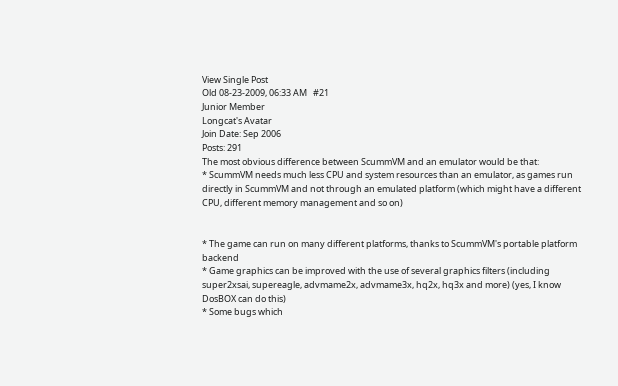View Single Post
Old 08-23-2009, 06:33 AM   #21
Junior Member
Longcat's Avatar
Join Date: Sep 2006
Posts: 291
The most obvious difference between ScummVM and an emulator would be that:
* ScummVM needs much less CPU and system resources than an emulator, as games run directly in ScummVM and not through an emulated platform (which might have a different CPU, different memory management and so on)


* The game can run on many different platforms, thanks to ScummVM's portable platform backend
* Game graphics can be improved with the use of several graphics filters (including super2xsai, supereagle, advmame2x, advmame3x, hq2x, hq3x and more) (yes, I know DosBOX can do this)
* Some bugs which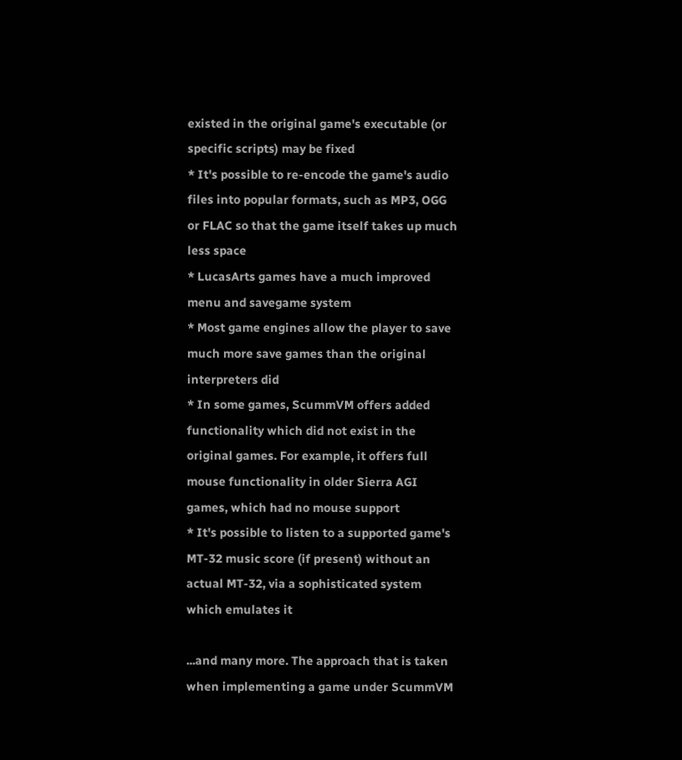existed in the original game's executable (or specific scripts) may be fixed
* It's possible to re-encode the game's audio files into popular formats, such as MP3, OGG or FLAC so that the game itself takes up much less space
* LucasArts games have a much improved menu and savegame system
* Most game engines allow the player to save much more save games than the original interpreters did
* In some games, ScummVM offers added functionality which did not exist in the original games. For example, it offers full mouse functionality in older Sierra AGI games, which had no mouse support
* It's possible to listen to a supported game's MT-32 music score (if present) without an actual MT-32, via a sophisticated system which emulates it

...and many more. The approach that is taken when implementing a game under ScummVM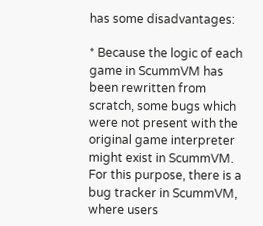has some disadvantages:

* Because the logic of each game in ScummVM has been rewritten from scratch, some bugs which were not present with the original game interpreter might exist in ScummVM. For this purpose, there is a bug tracker in ScummVM, where users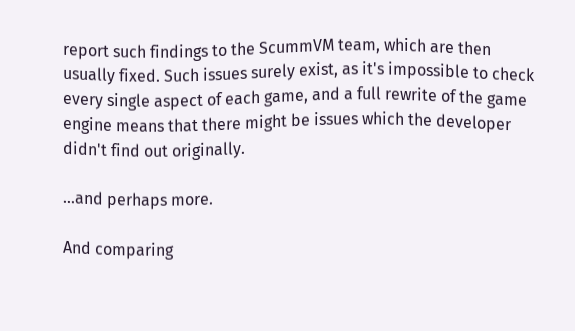report such findings to the ScummVM team, which are then usually fixed. Such issues surely exist, as it's impossible to check every single aspect of each game, and a full rewrite of the game engine means that there might be issues which the developer didn't find out originally.

...and perhaps more.

And comparing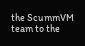the ScummVM team to the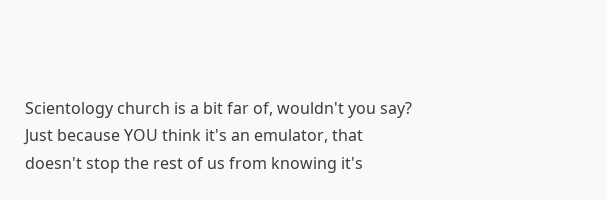Scientology church is a bit far of, wouldn't you say? Just because YOU think it's an emulator, that doesn't stop the rest of us from knowing it's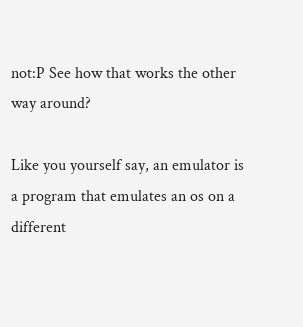not:P See how that works the other way around?

Like you yourself say, an emulator is a program that emulates an os on a different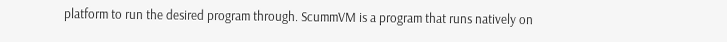platform to run the desired program through. ScummVM is a program that runs natively on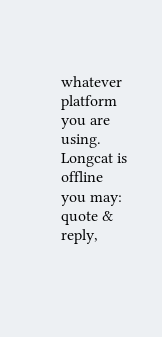whatever platform you are using.
Longcat is offline   you may: quote & reply,